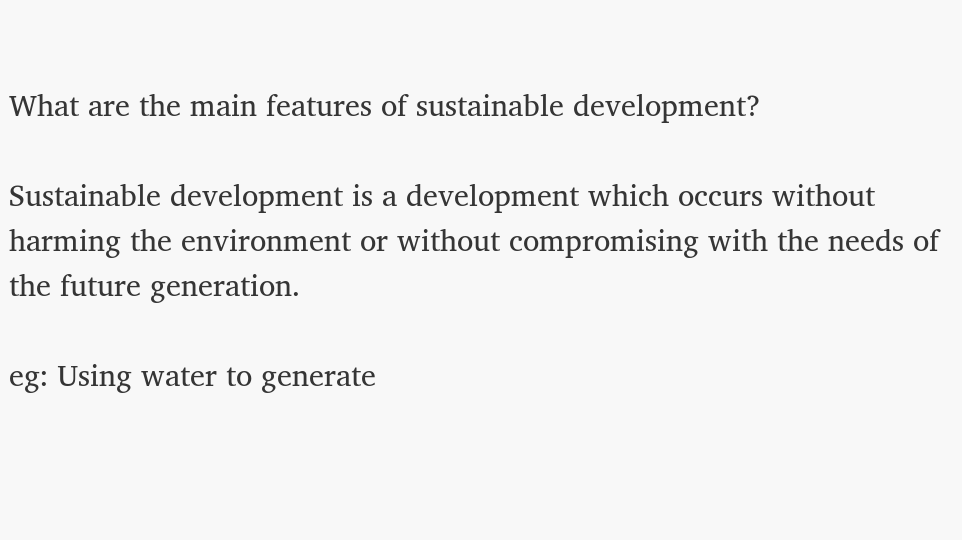What are the main features of sustainable development?

Sustainable development is a development which occurs without harming the environment or without compromising with the needs of the future generation.

eg: Using water to generate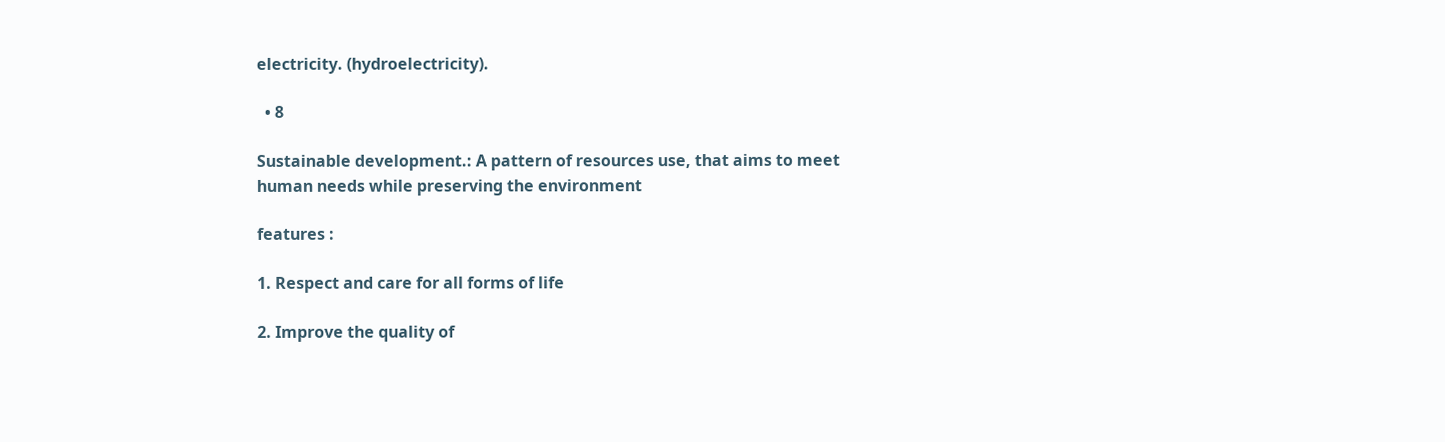electricity. (hydroelectricity).

  • 8

Sustainable development.: A pattern of resources use, that aims to meet human needs while preserving the environment

features :

1. Respect and care for all forms of life

2. Improve the quality of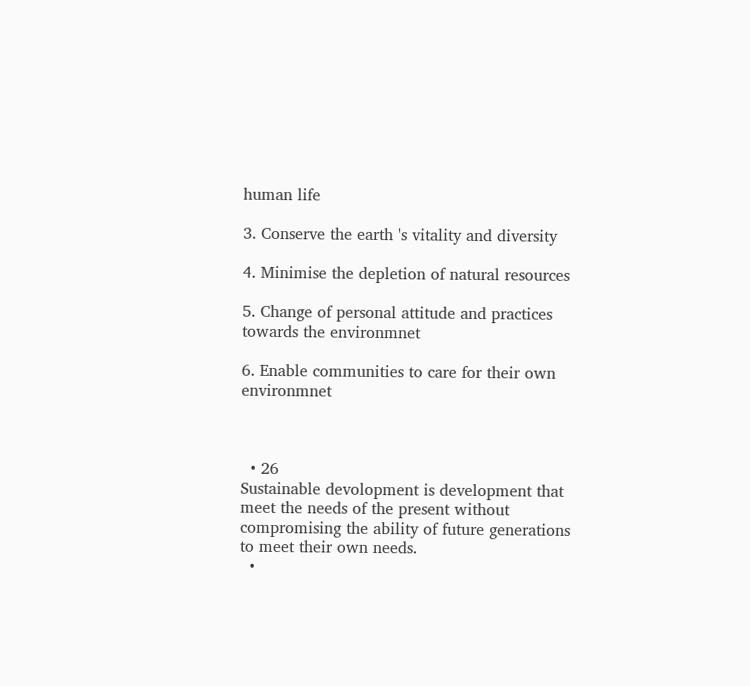human life

3. Conserve the earth 's vitality and diversity

4. Minimise the depletion of natural resources

5. Change of personal attitude and practices towards the environmnet

6. Enable communities to care for their own environmnet



  • 26
Sustainable devolopment is development that meet the needs of the present without compromising the ability of future generations to meet their own needs.
  •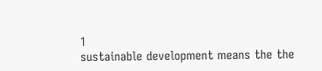1
sustainable development means the the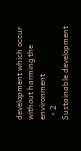development which occur without harming the environment
  • 2
Sustainable development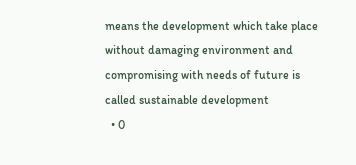means the development which take place without damaging environment and compromising with needs of future is called sustainable development
  • 0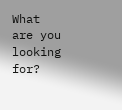What are you looking for?